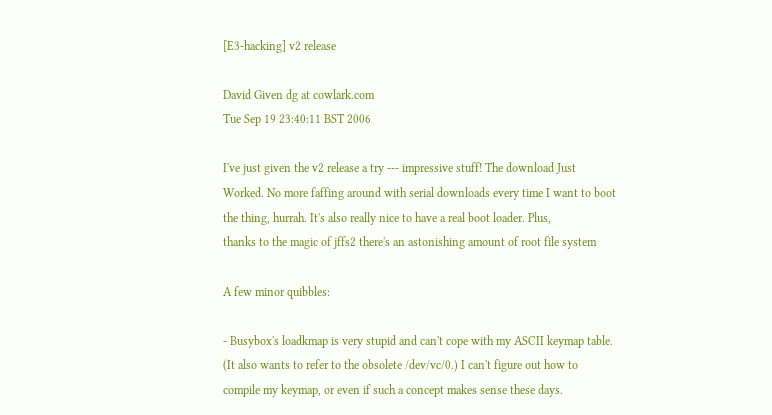[E3-hacking] v2 release

David Given dg at cowlark.com
Tue Sep 19 23:40:11 BST 2006

I've just given the v2 release a try --- impressive stuff! The download Just
Worked. No more faffing around with serial downloads every time I want to boot
the thing, hurrah. It's also really nice to have a real boot loader. Plus,
thanks to the magic of jffs2 there's an astonishing amount of root file system

A few minor quibbles:

- Busybox's loadkmap is very stupid and can't cope with my ASCII keymap table.
(It also wants to refer to the obsolete /dev/vc/0.) I can't figure out how to
compile my keymap, or even if such a concept makes sense these days.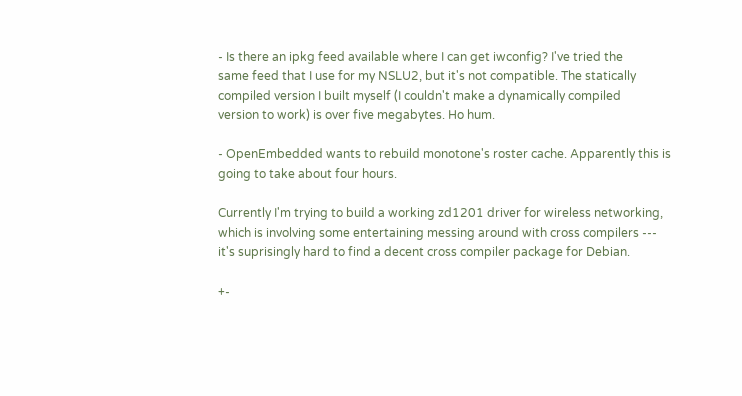- Is there an ipkg feed available where I can get iwconfig? I've tried the
same feed that I use for my NSLU2, but it's not compatible. The statically
compiled version I built myself (I couldn't make a dynamically compiled
version to work) is over five megabytes. Ho hum.

- OpenEmbedded wants to rebuild monotone's roster cache. Apparently this is
going to take about four hours.

Currently I'm trying to build a working zd1201 driver for wireless networking,
which is involving some entertaining messing around with cross compilers ---
it's suprisingly hard to find a decent cross compiler package for Debian.

+-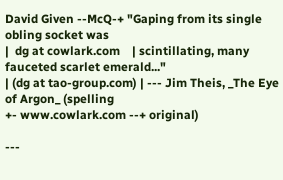David Given --McQ-+ "Gaping from its single obling socket was
|  dg at cowlark.com    | scintillating, many fauceted scarlet emerald..."
| (dg at tao-group.com) | --- Jim Theis, _The Eye of Argon_ (spelling
+- www.cowlark.com --+ original)

---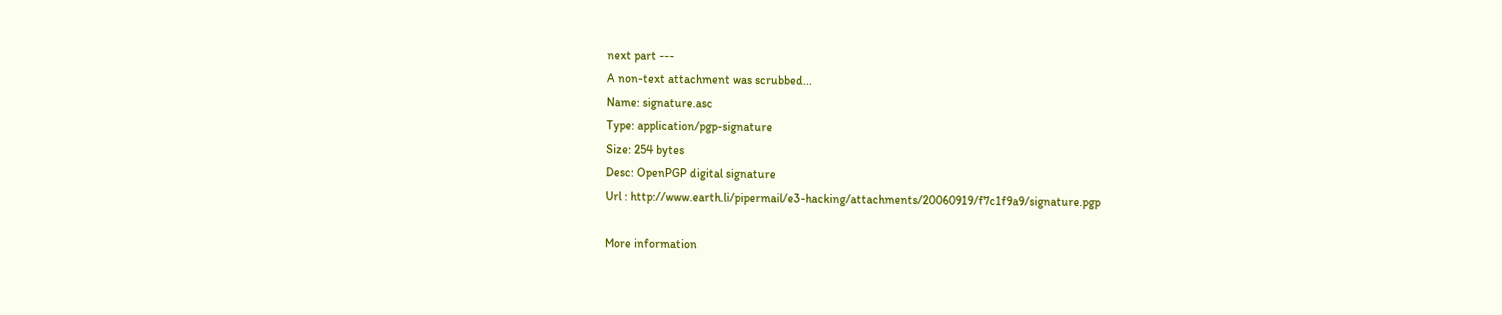next part ---
A non-text attachment was scrubbed...
Name: signature.asc
Type: application/pgp-signature
Size: 254 bytes
Desc: OpenPGP digital signature
Url : http://www.earth.li/pipermail/e3-hacking/attachments/20060919/f7c1f9a9/signature.pgp

More information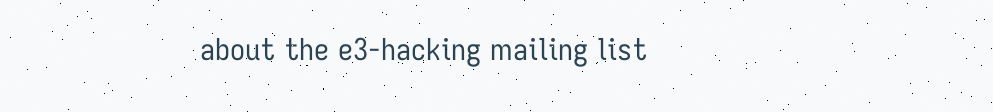about the e3-hacking mailing list